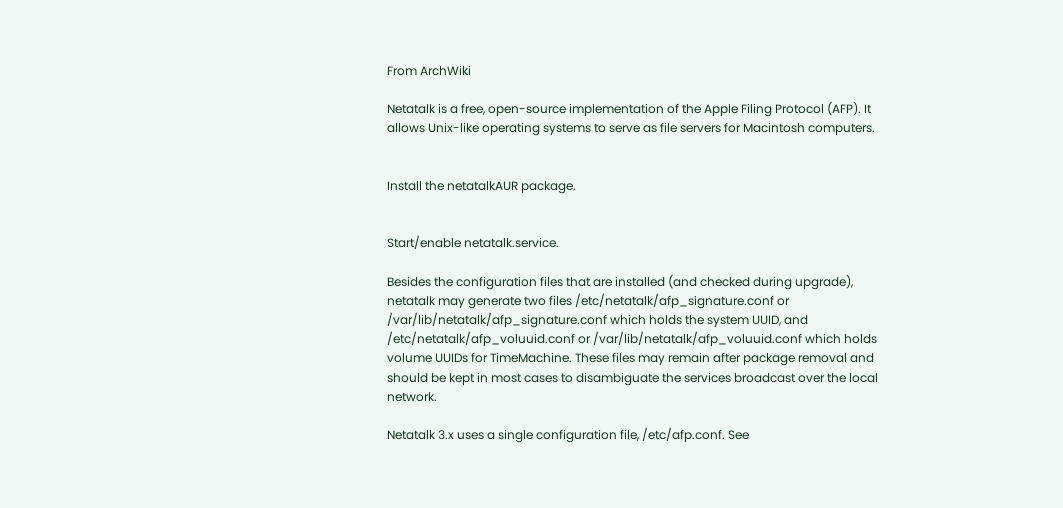From ArchWiki

Netatalk is a free, open-source implementation of the Apple Filing Protocol (AFP). It allows Unix-like operating systems to serve as file servers for Macintosh computers.


Install the netatalkAUR package.


Start/enable netatalk.service.

Besides the configuration files that are installed (and checked during upgrade), netatalk may generate two files /etc/netatalk/afp_signature.conf or /var/lib/netatalk/afp_signature.conf which holds the system UUID, and /etc/netatalk/afp_voluuid.conf or /var/lib/netatalk/afp_voluuid.conf which holds volume UUIDs for TimeMachine. These files may remain after package removal and should be kept in most cases to disambiguate the services broadcast over the local network.

Netatalk 3.x uses a single configuration file, /etc/afp.conf. See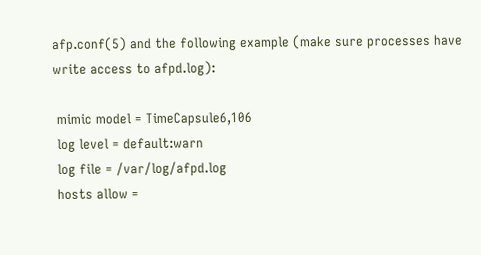afp.conf(5) and the following example (make sure processes have write access to afpd.log):

 mimic model = TimeCapsule6,106
 log level = default:warn
 log file = /var/log/afpd.log
 hosts allow =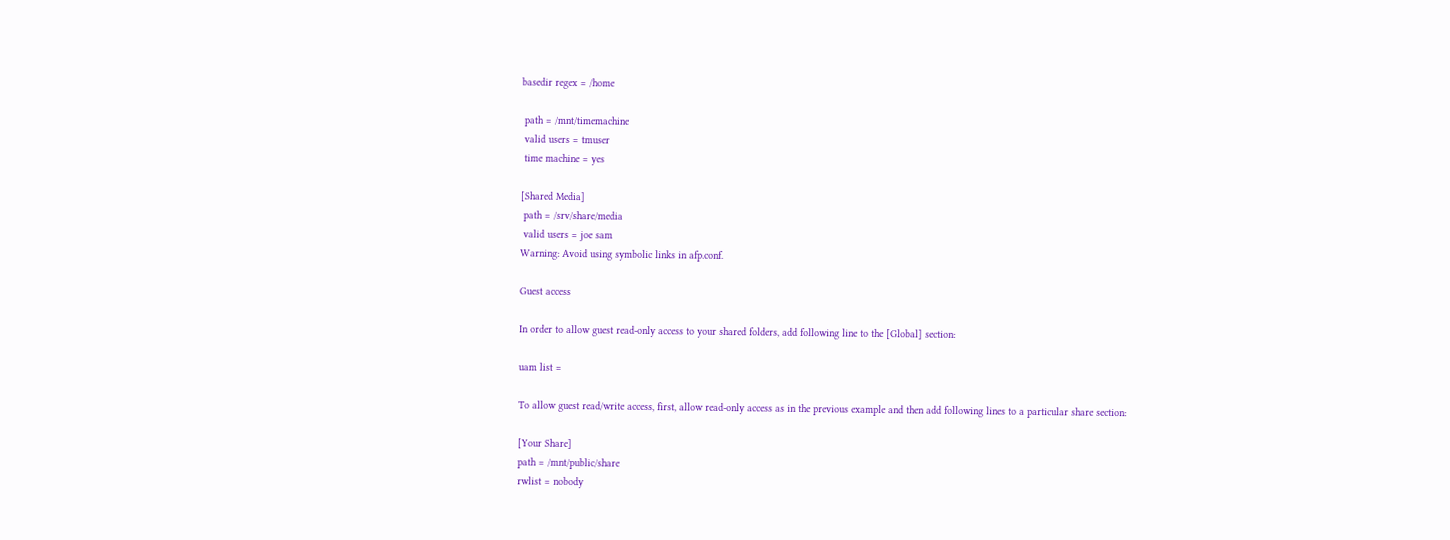basedir regex = /home

 path = /mnt/timemachine
 valid users = tmuser
 time machine = yes

[Shared Media]
 path = /srv/share/media
 valid users = joe sam
Warning: Avoid using symbolic links in afp.conf.

Guest access

In order to allow guest read-only access to your shared folders, add following line to the [Global] section:

uam list =

To allow guest read/write access, first, allow read-only access as in the previous example and then add following lines to a particular share section:

[Your Share]
path = /mnt/public/share
rwlist = nobody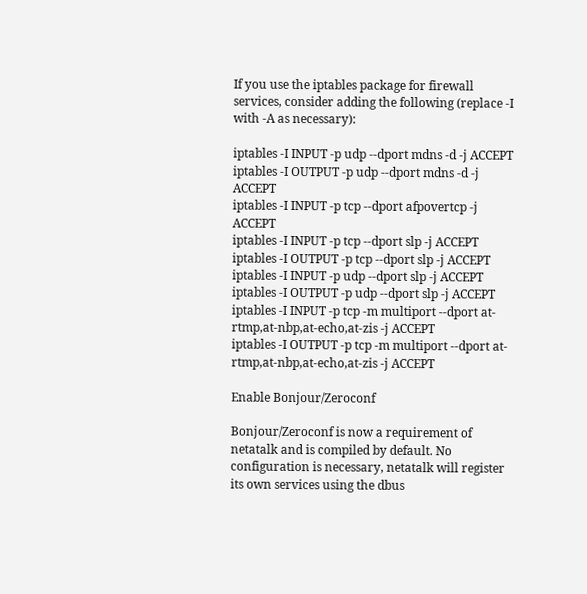If you use the iptables package for firewall services, consider adding the following (replace -I with -A as necessary):

iptables -I INPUT -p udp --dport mdns -d -j ACCEPT
iptables -I OUTPUT -p udp --dport mdns -d -j ACCEPT
iptables -I INPUT -p tcp --dport afpovertcp -j ACCEPT
iptables -I INPUT -p tcp --dport slp -j ACCEPT
iptables -I OUTPUT -p tcp --dport slp -j ACCEPT
iptables -I INPUT -p udp --dport slp -j ACCEPT
iptables -I OUTPUT -p udp --dport slp -j ACCEPT
iptables -I INPUT -p tcp -m multiport --dport at-rtmp,at-nbp,at-echo,at-zis -j ACCEPT
iptables -I OUTPUT -p tcp -m multiport --dport at-rtmp,at-nbp,at-echo,at-zis -j ACCEPT

Enable Bonjour/Zeroconf

Bonjour/Zeroconf is now a requirement of netatalk and is compiled by default. No configuration is necessary, netatalk will register its own services using the dbus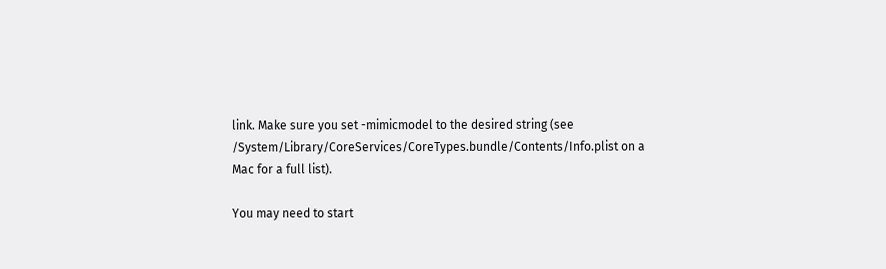link. Make sure you set -mimicmodel to the desired string (see /System/Library/CoreServices/CoreTypes.bundle/Contents/Info.plist on a Mac for a full list).

You may need to start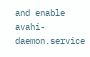and enable avahi-daemon.service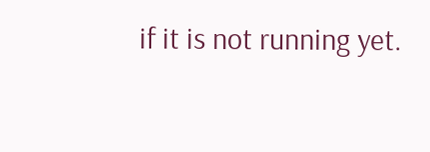if it is not running yet.